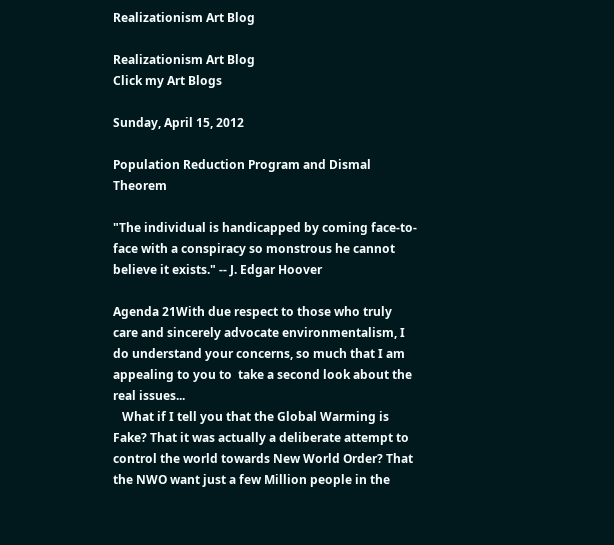Realizationism Art Blog

Realizationism Art Blog
Click my Art Blogs

Sunday, April 15, 2012

Population Reduction Program and Dismal Theorem

"The individual is handicapped by coming face-to-face with a conspiracy so monstrous he cannot believe it exists." -- J. Edgar Hoover

Agenda 21With due respect to those who truly care and sincerely advocate environmentalism, I do understand your concerns, so much that I am appealing to you to  take a second look about the real issues...
   What if I tell you that the Global Warming is Fake? That it was actually a deliberate attempt to control the world towards New World Order? That the NWO want just a few Million people in the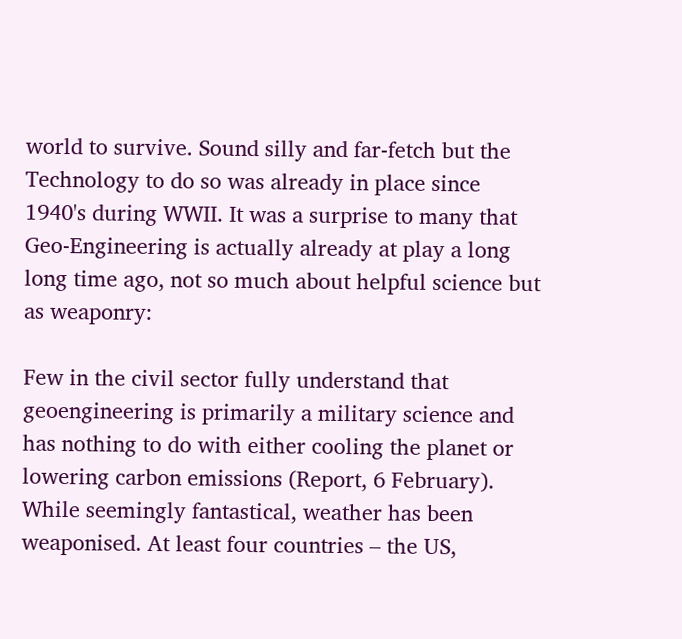world to survive. Sound silly and far-fetch but the Technology to do so was already in place since 1940's during WWII. It was a surprise to many that Geo-Engineering is actually already at play a long long time ago, not so much about helpful science but as weaponry:

Few in the civil sector fully understand that geoengineering is primarily a military science and has nothing to do with either cooling the planet or lowering carbon emissions (Report, 6 February). While seemingly fantastical, weather has been weaponised. At least four countries – the US,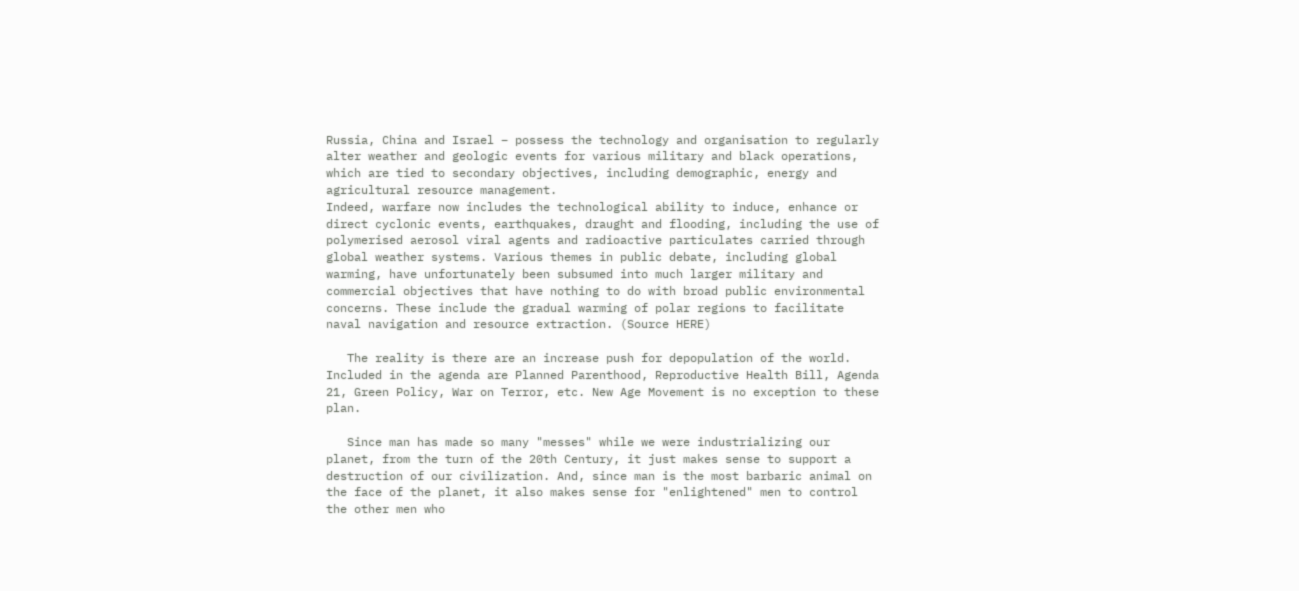Russia, China and Israel – possess the technology and organisation to regularly alter weather and geologic events for various military and black operations, which are tied to secondary objectives, including demographic, energy and agricultural resource management.
Indeed, warfare now includes the technological ability to induce, enhance or direct cyclonic events, earthquakes, draught and flooding, including the use of polymerised aerosol viral agents and radioactive particulates carried through global weather systems. Various themes in public debate, including global warming, have unfortunately been subsumed into much larger military and commercial objectives that have nothing to do with broad public environmental concerns. These include the gradual warming of polar regions to facilitate naval navigation and resource extraction. (Source HERE)

   The reality is there are an increase push for depopulation of the world. Included in the agenda are Planned Parenthood, Reproductive Health Bill, Agenda 21, Green Policy, War on Terror, etc. New Age Movement is no exception to these plan.

   Since man has made so many "messes" while we were industrializing our planet, from the turn of the 20th Century, it just makes sense to support a destruction of our civilization. And, since man is the most barbaric animal on the face of the planet, it also makes sense for "enlightened" men to control the other men who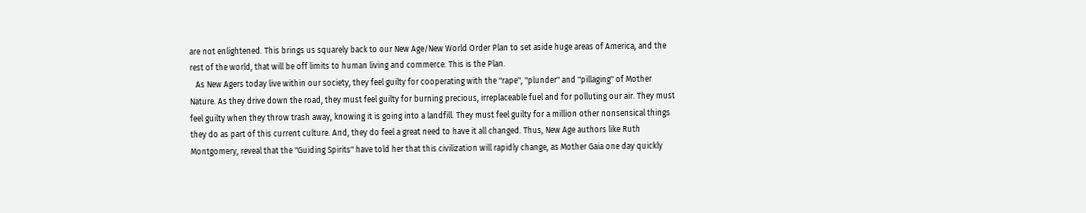are not enlightened. This brings us squarely back to our New Age/New World Order Plan to set aside huge areas of America, and the rest of the world, that will be off limits to human living and commerce. This is the Plan.
   As New Agers today live within our society, they feel guilty for cooperating with the "rape", "plunder" and "pillaging" of Mother Nature. As they drive down the road, they must feel guilty for burning precious, irreplaceable fuel and for polluting our air. They must feel guilty when they throw trash away, knowing it is going into a landfill. They must feel guilty for a million other nonsensical things they do as part of this current culture. And, they do feel a great need to have it all changed. Thus, New Age authors like Ruth Montgomery, reveal that the "Guiding Spirits" have told her that this civilization will rapidly change, as Mother Gaia one day quickly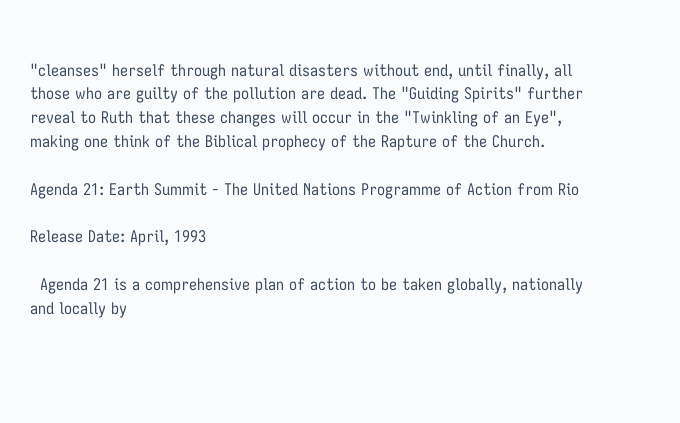"cleanses" herself through natural disasters without end, until finally, all those who are guilty of the pollution are dead. The "Guiding Spirits" further reveal to Ruth that these changes will occur in the "Twinkling of an Eye", making one think of the Biblical prophecy of the Rapture of the Church.

Agenda 21: Earth Summit - The United Nations Programme of Action from Rio

Release Date: April, 1993

  Agenda 21 is a comprehensive plan of action to be taken globally, nationally and locally by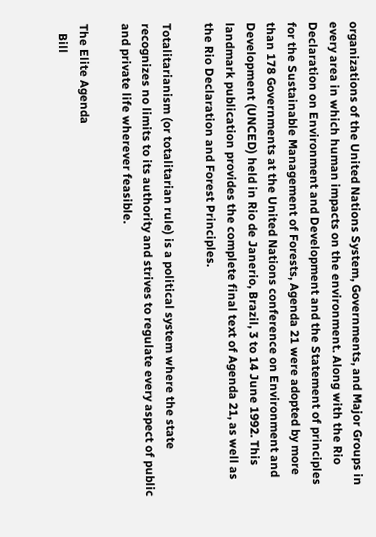organizations of the United Nations System, Governments, and Major Groups in every area in which human impacts on the environment. Along with the Rio Declaration on Environment and Development and the Statement of principles for the Sustainable Management of Forests, Agenda 21 were adopted by more than 178 Governments at the United Nations conference on Environment and Development (UNCED) held in Rio de Janerio, Brazil, 3 to 14 June 1992. This landmark publication provides the complete final text of Agenda 21, as well as the Rio Declaration and Forest Principles.

Totalitarianism (or totalitarian rule) is a political system where the state recognizes no limits to its authority and strives to regulate every aspect of public and private life wherever feasible.

The Elite Agenda
   Bill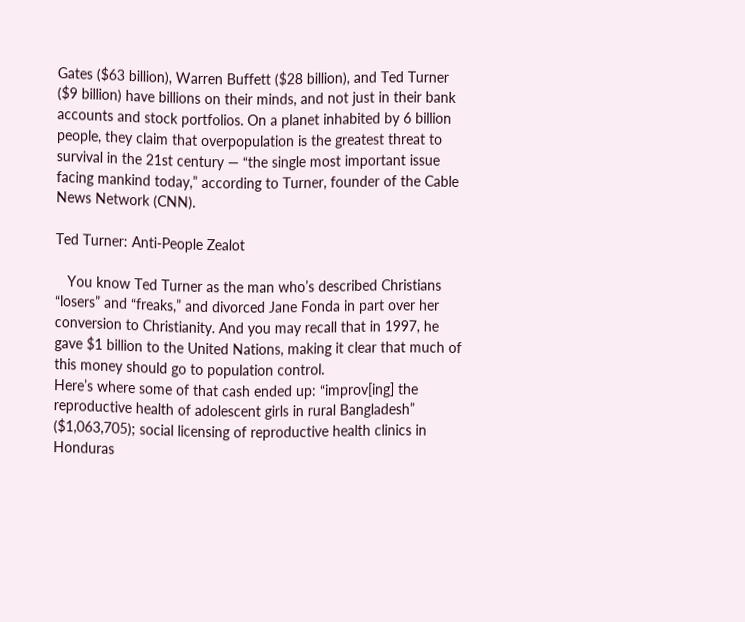Gates ($63 billion), Warren Buffett ($28 billion), and Ted Turner ($9 billion) have billions on their minds, and not just in their bank accounts and stock portfolios. On a planet inhabited by 6 billion people, they claim that overpopulation is the greatest threat to survival in the 21st century — “the single most important issue facing mankind today,” according to Turner, founder of the Cable News Network (CNN).

Ted Turner: Anti-People Zealot

   You know Ted Turner as the man who’s described Christians “losers” and “freaks,” and divorced Jane Fonda in part over her conversion to Christianity. And you may recall that in 1997, he gave $1 billion to the United Nations, making it clear that much of this money should go to population control.
Here’s where some of that cash ended up: “improv[ing] the reproductive health of adolescent girls in rural Bangladesh” ($1,063,705); social licensing of reproductive health clinics in Honduras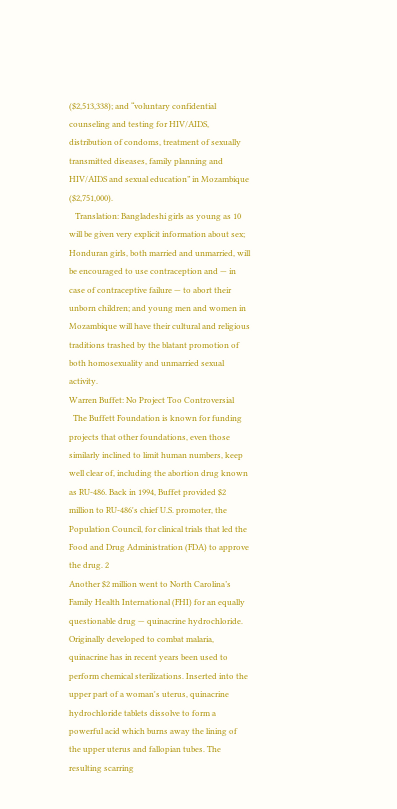($2,513,338); and “voluntary confidential counseling and testing for HIV/AIDS, distribution of condoms, treatment of sexually transmitted diseases, family planning and HIV/AIDS and sexual education” in Mozambique ($2,751,000).
   Translation: Bangladeshi girls as young as 10 will be given very explicit information about sex; Honduran girls, both married and unmarried, will be encouraged to use contraception and — in case of contraceptive failure — to abort their unborn children; and young men and women in Mozambique will have their cultural and religious traditions trashed by the blatant promotion of both homosexuality and unmarried sexual activity.
Warren Buffet: No Project Too Controversial
  The Buffett Foundation is known for funding projects that other foundations, even those similarly inclined to limit human numbers, keep well clear of, including the abortion drug known as RU-486. Back in 1994, Buffet provided $2 million to RU-486's chief U.S. promoter, the Population Council, for clinical trials that led the Food and Drug Administration (FDA) to approve the drug. 2
Another $2 million went to North Carolina’s Family Health International (FHI) for an equally questionable drug — quinacrine hydrochloride. Originally developed to combat malaria, quinacrine has in recent years been used to perform chemical sterilizations. Inserted into the upper part of a woman's uterus, quinacrine hydrochloride tablets dissolve to form a powerful acid which burns away the lining of the upper uterus and fallopian tubes. The resulting scarring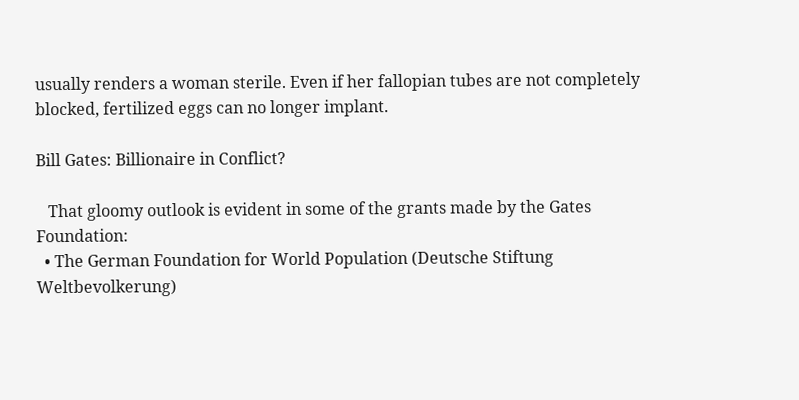usually renders a woman sterile. Even if her fallopian tubes are not completely blocked, fertilized eggs can no longer implant.

Bill Gates: Billionaire in Conflict?

   That gloomy outlook is evident in some of the grants made by the Gates Foundation:
  • The German Foundation for World Population (Deutsche Stiftung Weltbevolkerung)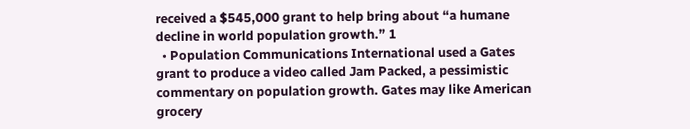received a $545,000 grant to help bring about “a humane decline in world population growth.” 1
  • Population Communications International used a Gates grant to produce a video called Jam Packed, a pessimistic commentary on population growth. Gates may like American grocery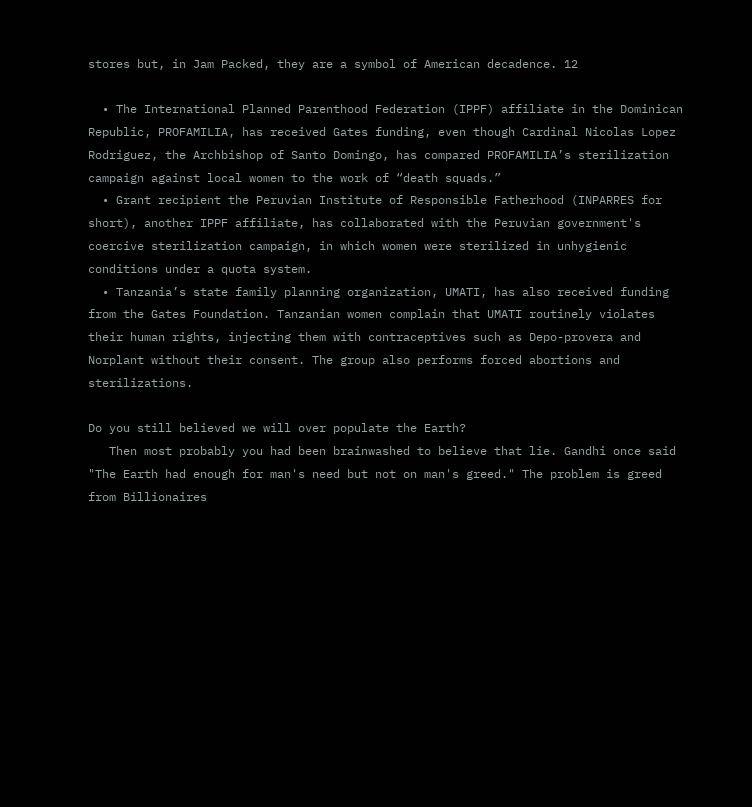stores but, in Jam Packed, they are a symbol of American decadence. 12

  • The International Planned Parenthood Federation (IPPF) affiliate in the Dominican Republic, PROFAMILIA, has received Gates funding, even though Cardinal Nicolas Lopez Rodriguez, the Archbishop of Santo Domingo, has compared PROFAMILIA’s sterilization campaign against local women to the work of “death squads.”
  • Grant recipient the Peruvian Institute of Responsible Fatherhood (INPARRES for short), another IPPF affiliate, has collaborated with the Peruvian government's coercive sterilization campaign, in which women were sterilized in unhygienic conditions under a quota system.
  • Tanzania’s state family planning organization, UMATI, has also received funding from the Gates Foundation. Tanzanian women complain that UMATI routinely violates their human rights, injecting them with contraceptives such as Depo-provera and Norplant without their consent. The group also performs forced abortions and sterilizations.

Do you still believed we will over populate the Earth?
   Then most probably you had been brainwashed to believe that lie. Gandhi once said "The Earth had enough for man's need but not on man's greed." The problem is greed from Billionaires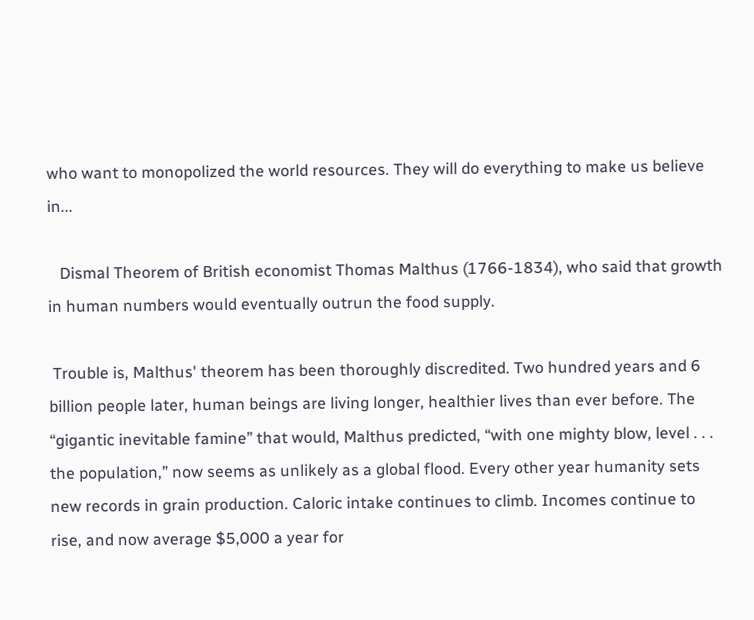who want to monopolized the world resources. They will do everything to make us believe in...

   Dismal Theorem of British economist Thomas Malthus (1766-1834), who said that growth in human numbers would eventually outrun the food supply.

 Trouble is, Malthus' theorem has been thoroughly discredited. Two hundred years and 6 billion people later, human beings are living longer, healthier lives than ever before. The “gigantic inevitable famine” that would, Malthus predicted, “with one mighty blow, level . . . the population,” now seems as unlikely as a global flood. Every other year humanity sets new records in grain production. Caloric intake continues to climb. Incomes continue to rise, and now average $5,000 a year for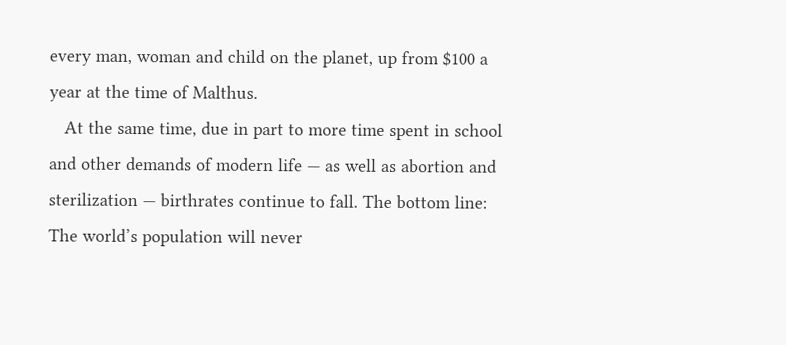every man, woman and child on the planet, up from $100 a year at the time of Malthus.
   At the same time, due in part to more time spent in school and other demands of modern life — as well as abortion and sterilization — birthrates continue to fall. The bottom line: The world’s population will never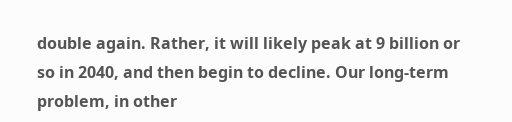double again. Rather, it will likely peak at 9 billion or so in 2040, and then begin to decline. Our long-term problem, in other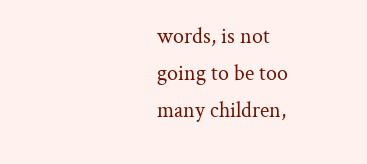words, is not going to be too many children,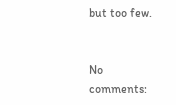but too few.


No comments: